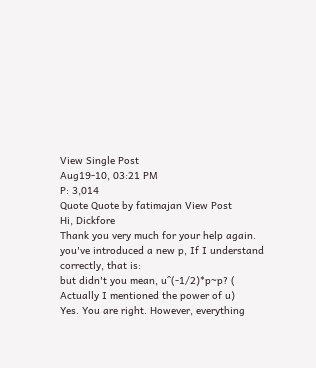View Single Post
Aug19-10, 03:21 PM
P: 3,014
Quote Quote by fatimajan View Post
Hi, Dickfore
Thank you very much for your help again. you've introduced a new p, If I understand correctly, that is:
but didn't you mean, u^(-1/2)*p~p? ( Actually I mentioned the power of u)
Yes. You are right. However, everything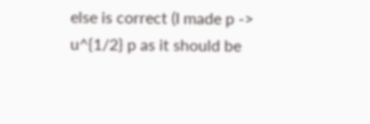else is correct (I made p -> u^{1/2} p as it should be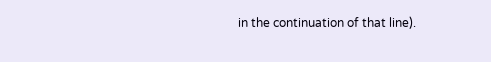in the continuation of that line).